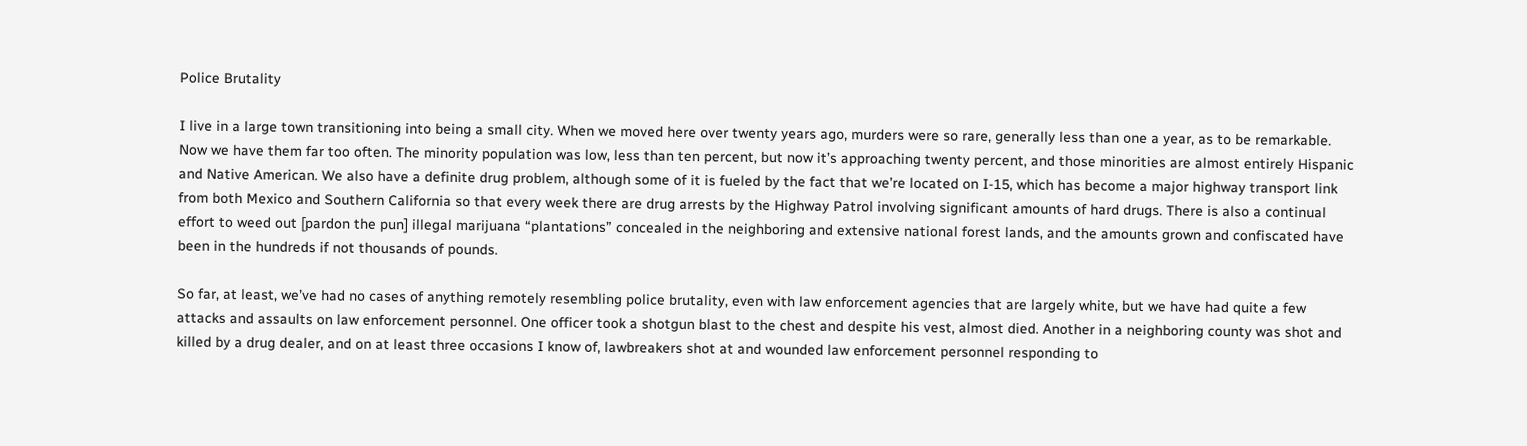Police Brutality

I live in a large town transitioning into being a small city. When we moved here over twenty years ago, murders were so rare, generally less than one a year, as to be remarkable. Now we have them far too often. The minority population was low, less than ten percent, but now it’s approaching twenty percent, and those minorities are almost entirely Hispanic and Native American. We also have a definite drug problem, although some of it is fueled by the fact that we’re located on I-15, which has become a major highway transport link from both Mexico and Southern California so that every week there are drug arrests by the Highway Patrol involving significant amounts of hard drugs. There is also a continual effort to weed out [pardon the pun] illegal marijuana “plantations” concealed in the neighboring and extensive national forest lands, and the amounts grown and confiscated have been in the hundreds if not thousands of pounds.

So far, at least, we’ve had no cases of anything remotely resembling police brutality, even with law enforcement agencies that are largely white, but we have had quite a few attacks and assaults on law enforcement personnel. One officer took a shotgun blast to the chest and despite his vest, almost died. Another in a neighboring county was shot and killed by a drug dealer, and on at least three occasions I know of, lawbreakers shot at and wounded law enforcement personnel responding to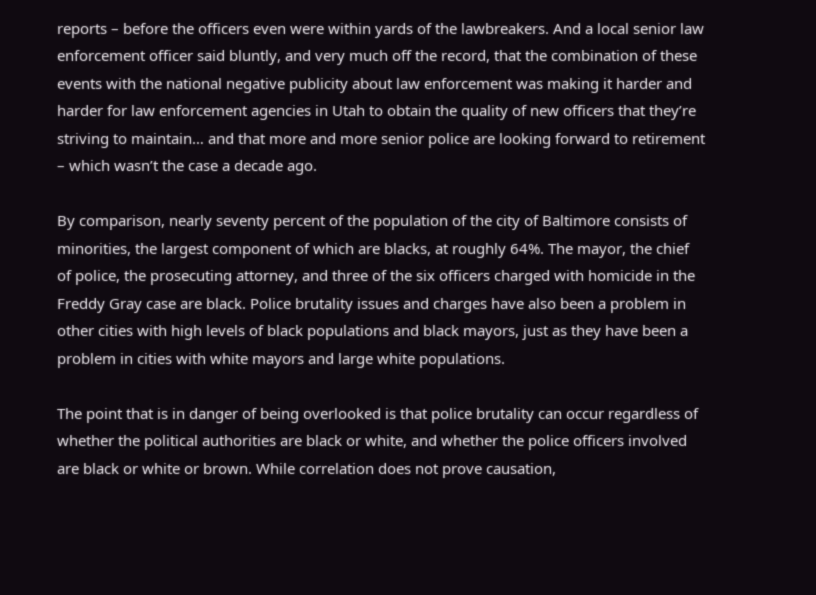reports – before the officers even were within yards of the lawbreakers. And a local senior law enforcement officer said bluntly, and very much off the record, that the combination of these events with the national negative publicity about law enforcement was making it harder and harder for law enforcement agencies in Utah to obtain the quality of new officers that they’re striving to maintain… and that more and more senior police are looking forward to retirement – which wasn’t the case a decade ago.

By comparison, nearly seventy percent of the population of the city of Baltimore consists of minorities, the largest component of which are blacks, at roughly 64%. The mayor, the chief of police, the prosecuting attorney, and three of the six officers charged with homicide in the Freddy Gray case are black. Police brutality issues and charges have also been a problem in other cities with high levels of black populations and black mayors, just as they have been a problem in cities with white mayors and large white populations.

The point that is in danger of being overlooked is that police brutality can occur regardless of whether the political authorities are black or white, and whether the police officers involved are black or white or brown. While correlation does not prove causation,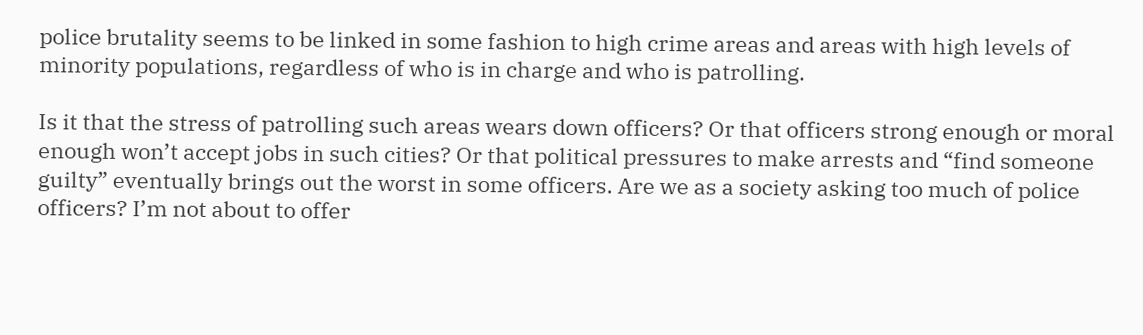police brutality seems to be linked in some fashion to high crime areas and areas with high levels of minority populations, regardless of who is in charge and who is patrolling.

Is it that the stress of patrolling such areas wears down officers? Or that officers strong enough or moral enough won’t accept jobs in such cities? Or that political pressures to make arrests and “find someone guilty” eventually brings out the worst in some officers. Are we as a society asking too much of police officers? I’m not about to offer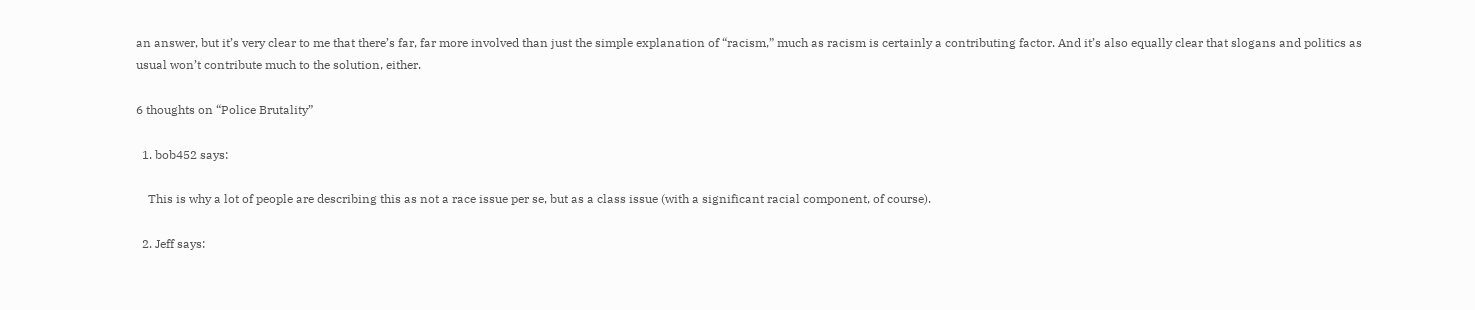an answer, but it’s very clear to me that there’s far, far more involved than just the simple explanation of “racism,” much as racism is certainly a contributing factor. And it’s also equally clear that slogans and politics as usual won’t contribute much to the solution, either.

6 thoughts on “Police Brutality”

  1. bob452 says:

    This is why a lot of people are describing this as not a race issue per se, but as a class issue (with a significant racial component, of course).

  2. Jeff says: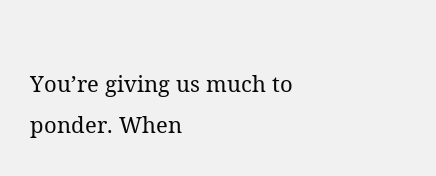You’re giving us much to ponder. When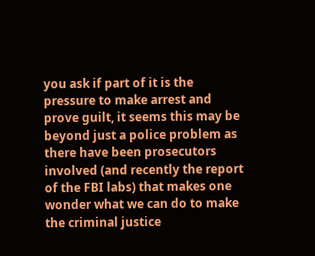you ask if part of it is the pressure to make arrest and prove guilt, it seems this may be beyond just a police problem as there have been prosecutors involved (and recently the report of the FBI labs) that makes one wonder what we can do to make the criminal justice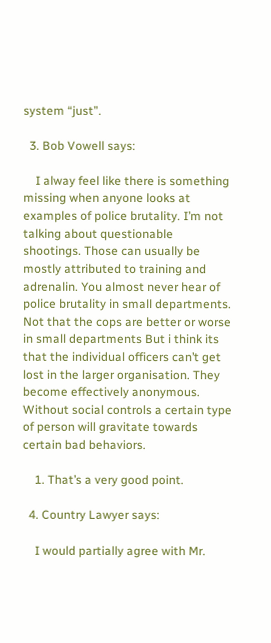system “just”.

  3. Bob Vowell says:

    I alway feel like there is something missing when anyone looks at examples of police brutality. I’m not talking about questionable shootings. Those can usually be mostly attributed to training and adrenalin. You almost never hear of police brutality in small departments. Not that the cops are better or worse in small departments But i think its that the individual officers can’t get lost in the larger organisation. They become effectively anonymous. Without social controls a certain type of person will gravitate towards certain bad behaviors.

    1. That’s a very good point.

  4. Country Lawyer says:

    I would partially agree with Mr.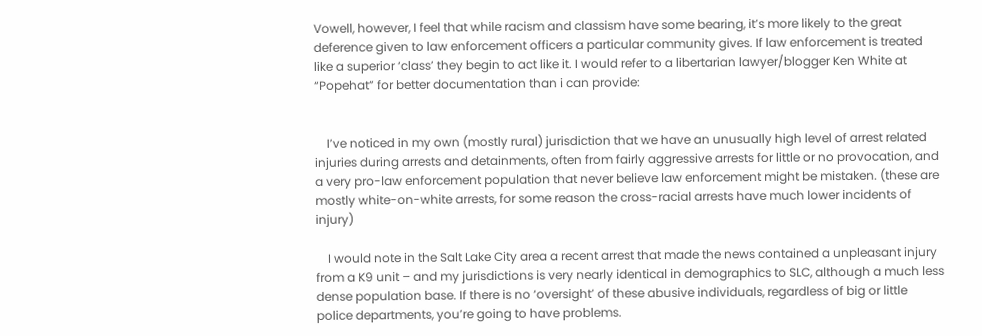Vowell, however, I feel that while racism and classism have some bearing, it’s more likely to the great deference given to law enforcement officers a particular community gives. If law enforcement is treated like a superior ‘class’ they begin to act like it. I would refer to a libertarian lawyer/blogger Ken White at “Popehat” for better documentation than i can provide:


    I’ve noticed in my own (mostly rural) jurisdiction that we have an unusually high level of arrest related injuries during arrests and detainments, often from fairly aggressive arrests for little or no provocation, and a very pro-law enforcement population that never believe law enforcement might be mistaken. (these are mostly white-on-white arrests, for some reason the cross-racial arrests have much lower incidents of injury)

    I would note in the Salt Lake City area a recent arrest that made the news contained a unpleasant injury from a K9 unit – and my jurisdictions is very nearly identical in demographics to SLC, although a much less dense population base. If there is no ‘oversight’ of these abusive individuals, regardless of big or little police departments, you’re going to have problems.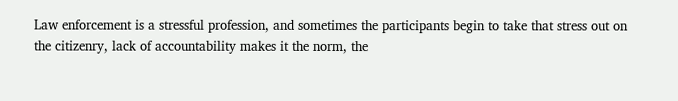Law enforcement is a stressful profession, and sometimes the participants begin to take that stress out on the citizenry, lack of accountability makes it the norm, the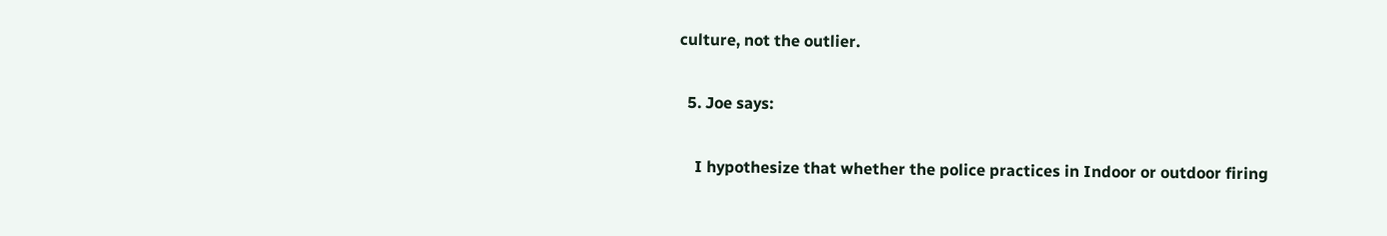culture, not the outlier.

  5. Joe says:

    I hypothesize that whether the police practices in Indoor or outdoor firing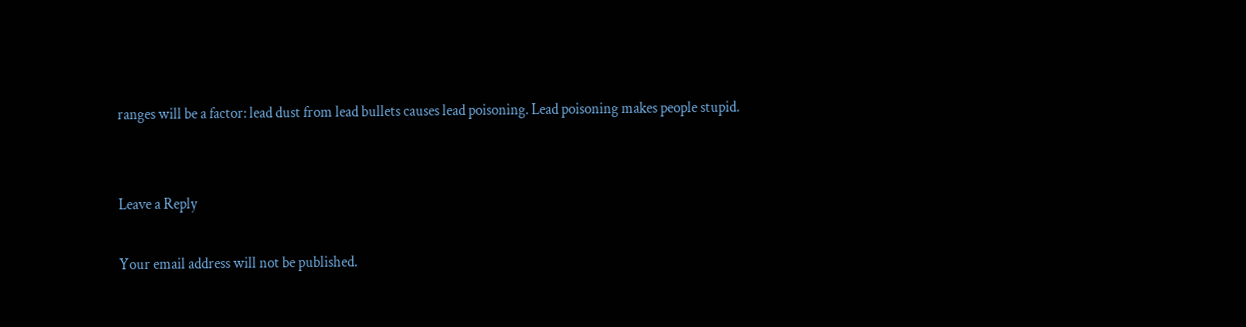ranges will be a factor: lead dust from lead bullets causes lead poisoning. Lead poisoning makes people stupid.


Leave a Reply

Your email address will not be published.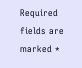Required fields are marked *